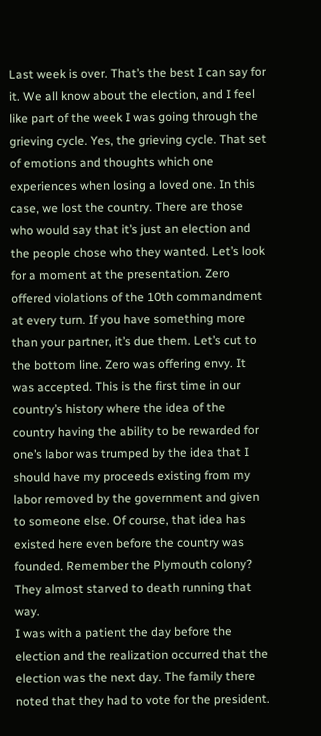Last week is over. That’s the best I can say for it. We all know about the election, and I feel like part of the week I was going through the grieving cycle. Yes, the grieving cycle. That set of emotions and thoughts which one experiences when losing a loved one. In this case, we lost the country. There are those who would say that it’s just an election and the people chose who they wanted. Let’s look for a moment at the presentation. Zero offered violations of the 10th commandment at every turn. If you have something more than your partner, it’s due them. Let’s cut to the bottom line. Zero was offering envy. It was accepted. This is the first time in our country’s history where the idea of the country having the ability to be rewarded for one’s labor was trumped by the idea that I should have my proceeds existing from my labor removed by the government and given to someone else. Of course, that idea has existed here even before the country was founded. Remember the Plymouth colony? They almost starved to death running that way.
I was with a patient the day before the election and the realization occurred that the election was the next day. The family there noted that they had to vote for the president.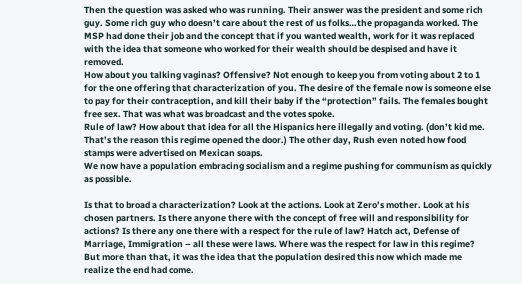Then the question was asked who was running. Their answer was the president and some rich guy. Some rich guy who doesn’t care about the rest of us folks…the propaganda worked. The MSP had done their job and the concept that if you wanted wealth, work for it was replaced with the idea that someone who worked for their wealth should be despised and have it removed.
How about you talking vaginas? Offensive? Not enough to keep you from voting about 2 to 1 for the one offering that characterization of you. The desire of the female now is someone else to pay for their contraception, and kill their baby if the “protection” fails. The females bought free sex. That was what was broadcast and the votes spoke.
Rule of law? How about that idea for all the Hispanics here illegally and voting. (don’t kid me. That’s the reason this regime opened the door.) The other day, Rush even noted how food stamps were advertised on Mexican soaps.
We now have a population embracing socialism and a regime pushing for communism as quickly as possible.

Is that to broad a characterization? Look at the actions. Look at Zero’s mother. Look at his chosen partners. Is there anyone there with the concept of free will and responsibility for actions? Is there any one there with a respect for the rule of law? Hatch act, Defense of Marriage, Immigration – all these were laws. Where was the respect for law in this regime? But more than that, it was the idea that the population desired this now which made me realize the end had come.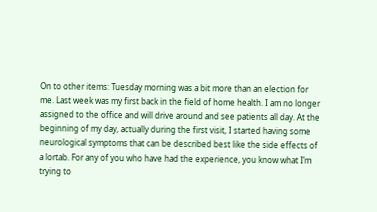On to other items: Tuesday morning was a bit more than an election for me. Last week was my first back in the field of home health. I am no longer assigned to the office and will drive around and see patients all day. At the beginning of my day, actually during the first visit, I started having some neurological symptoms that can be described best like the side effects of a lortab. For any of you who have had the experience, you know what I’m trying to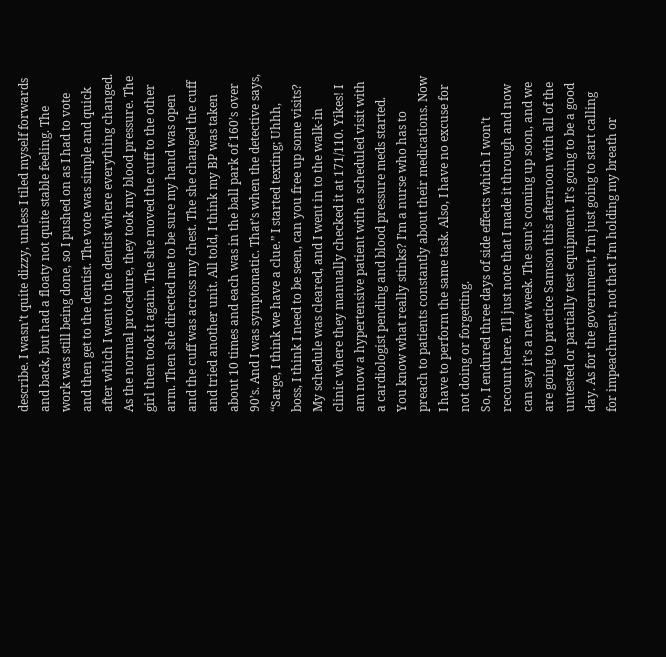describe. I wasn’t quite dizzy, unless I tiled myself forwards and back, but had a floaty not quite stable feeling. The work was still being done, so I pushed on as I had to vote and then get to the dentist. The vote was simple and quick after which I went to the dentist where everything changed. As the normal procedure, they took my blood pressure. The girl then took it again. The she moved the cuff to the other arm. Then she directed me to be sure my hand was open and the cuff was across my chest. The she changed the cuff and tried another unit. All told, I think my BP was taken about 10 times and each was in the ball park of 160’s over 90’s. And I was symptomatic. That’s when the detective says, “Sarge, I think we have a clue.” I started texting; Uhhh, boss, I think I need to be seen, can you free up some visits? My schedule was cleared, and I went in to the walk-in clinic where they manually checked it at 171/110. Yikes! I am now a hypertensive patient with a scheduled visit with a cardiologist pending and blood pressure meds started. You know what really stinks? I’m a nurse who has to preach to patients constantly about their medications. Now I have to perform the same task. Also, I have no excuse for not doing or forgetting.
So, I endured three days of side effects which I won’t recount here. I’ll just note that I made it through and now can say it’s a new week. The sun’s coming up soon, and we are going to practice Samson this afternoon with all of the untested or partially test equipment. It’s going to be a good day. As for the government, I’m just going to start calling for impeachment, not that I’m holding my breath or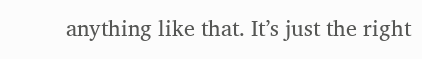anything like that. It’s just the right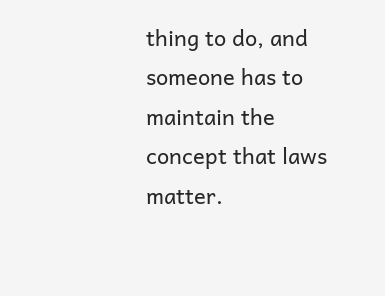thing to do, and someone has to maintain the concept that laws matter.